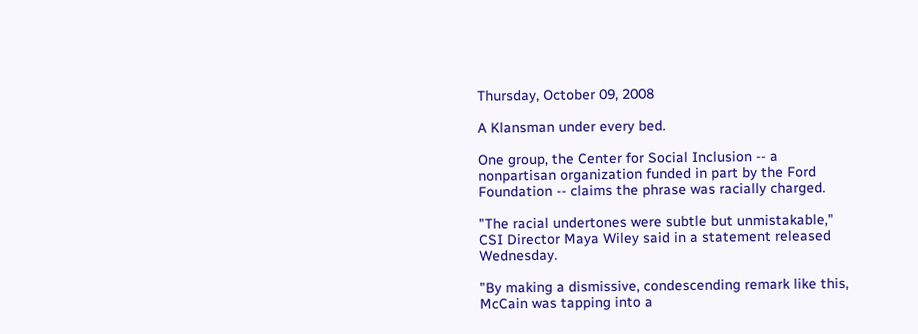Thursday, October 09, 2008

A Klansman under every bed.

One group, the Center for Social Inclusion -- a nonpartisan organization funded in part by the Ford Foundation -- claims the phrase was racially charged.

"The racial undertones were subtle but unmistakable," CSI Director Maya Wiley said in a statement released Wednesday.

"By making a dismissive, condescending remark like this, McCain was tapping into a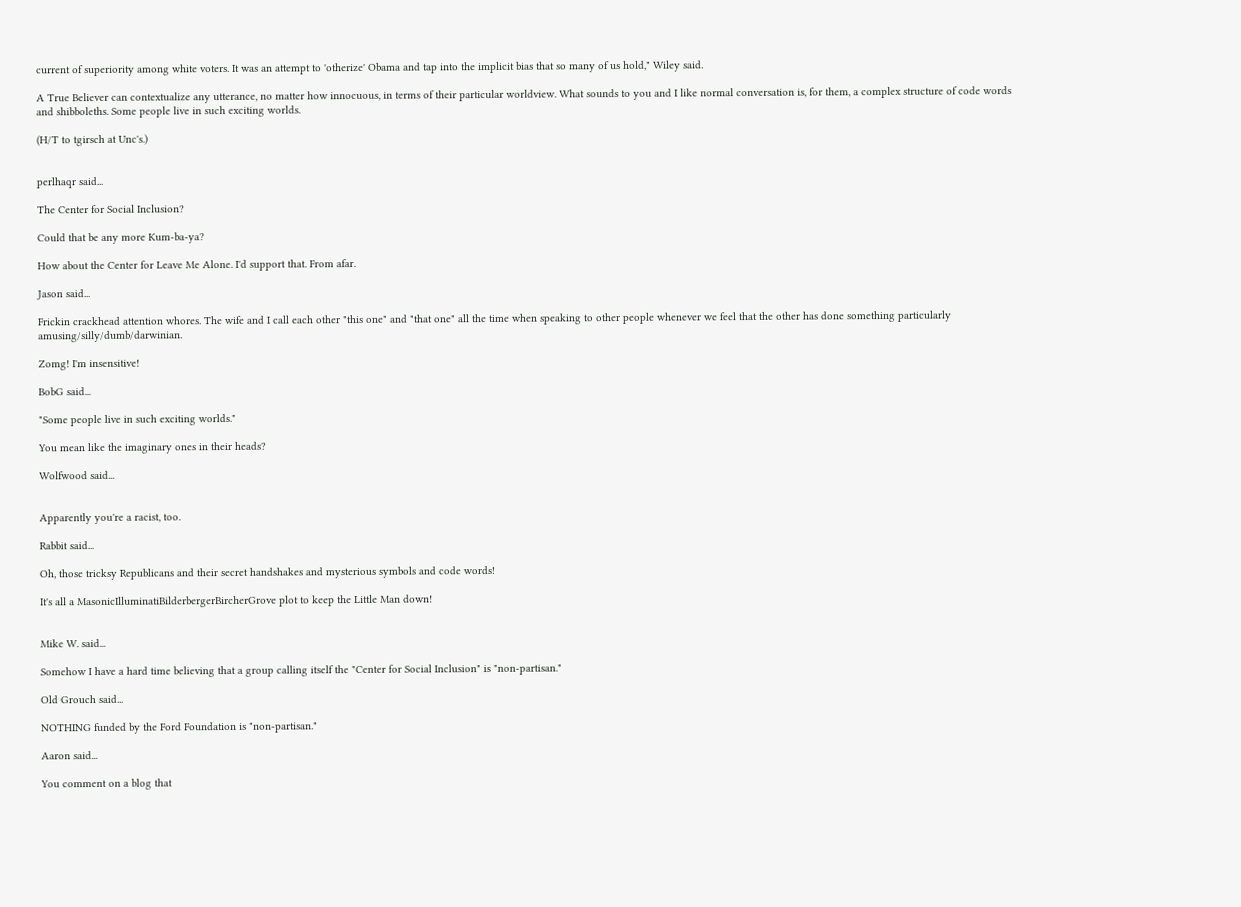current of superiority among white voters. It was an attempt to 'otherize' Obama and tap into the implicit bias that so many of us hold," Wiley said.

A True Believer can contextualize any utterance, no matter how innocuous, in terms of their particular worldview. What sounds to you and I like normal conversation is, for them, a complex structure of code words and shibboleths. Some people live in such exciting worlds.

(H/T to tgirsch at Unc's.)


perlhaqr said...

The Center for Social Inclusion?

Could that be any more Kum-ba-ya?

How about the Center for Leave Me Alone. I'd support that. From afar.

Jason said...

Frickin crackhead attention whores. The wife and I call each other "this one" and "that one" all the time when speaking to other people whenever we feel that the other has done something particularly amusing/silly/dumb/darwinian.

Zomg! I'm insensitive!

BobG said...

"Some people live in such exciting worlds."

You mean like the imaginary ones in their heads?

Wolfwood said...


Apparently you're a racist, too.

Rabbit said...

Oh, those tricksy Republicans and their secret handshakes and mysterious symbols and code words!

It's all a MasonicIlluminatiBilderbergerBircherGrove plot to keep the Little Man down!


Mike W. said...

Somehow I have a hard time believing that a group calling itself the "Center for Social Inclusion" is "non-partisan."

Old Grouch said...

NOTHING funded by the Ford Foundation is "non-partisan."

Aaron said...

You comment on a blog that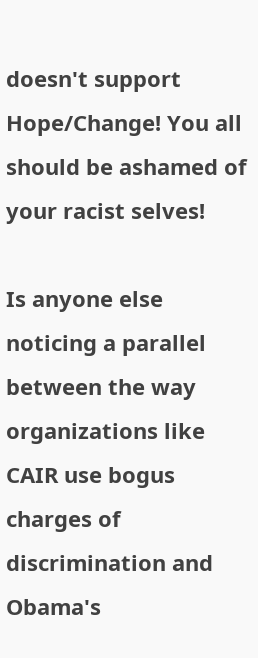doesn't support Hope/Change! You all should be ashamed of your racist selves!

Is anyone else noticing a parallel between the way organizations like CAIR use bogus charges of discrimination and Obama's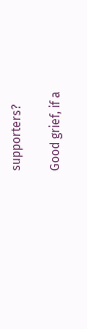supporters?

Good grief, if a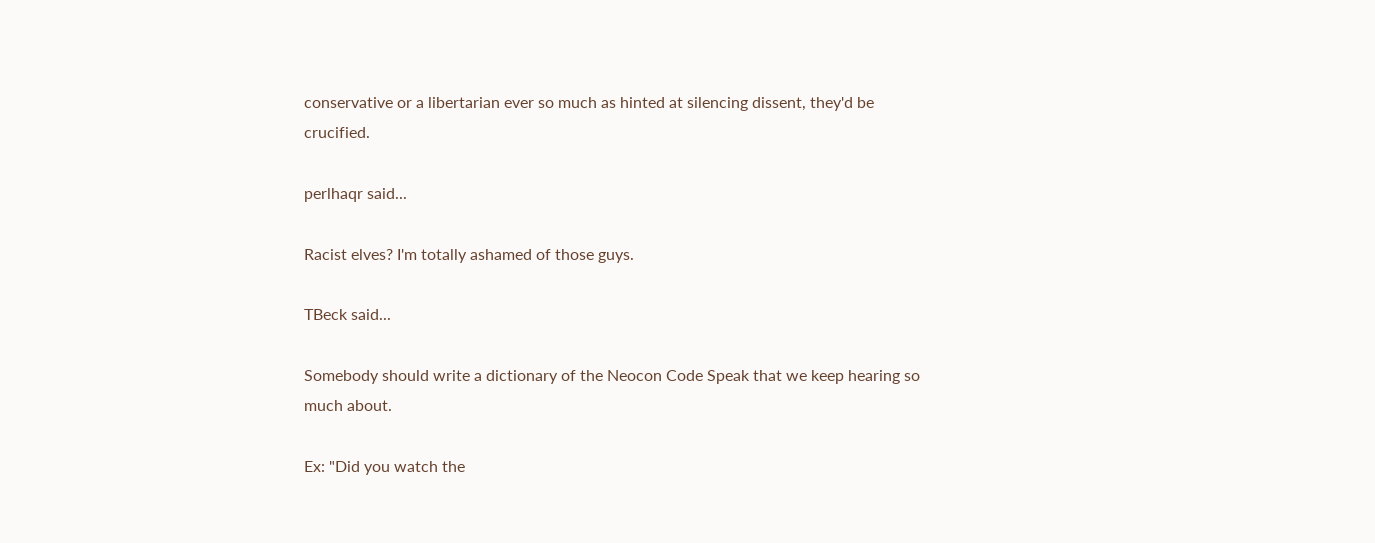conservative or a libertarian ever so much as hinted at silencing dissent, they'd be crucified.

perlhaqr said...

Racist elves? I'm totally ashamed of those guys.

TBeck said...

Somebody should write a dictionary of the Neocon Code Speak that we keep hearing so much about.

Ex: "Did you watch the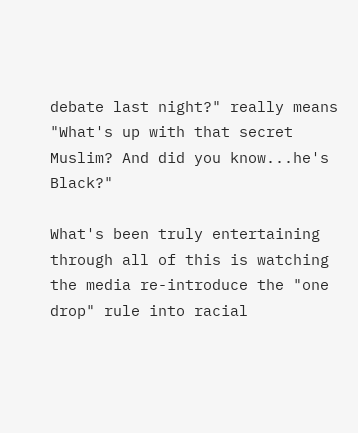debate last night?" really means "What's up with that secret Muslim? And did you know...he's Black?"

What's been truly entertaining through all of this is watching the media re-introduce the "one drop" rule into racial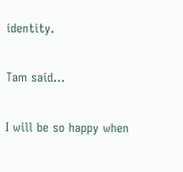identity.

Tam said...

I will be so happy when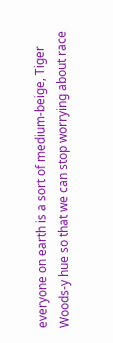everyone on earth is a sort of medium-beige, Tiger Woods-y hue so that we can stop worrying about race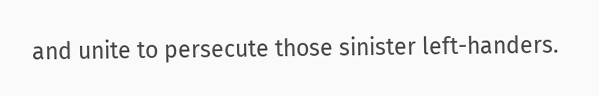and unite to persecute those sinister left-handers.